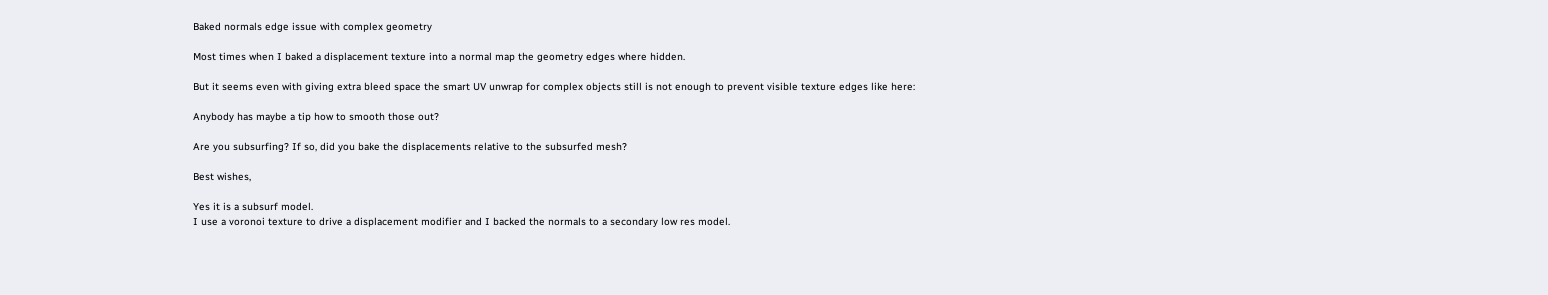Baked normals edge issue with complex geometry

Most times when I baked a displacement texture into a normal map the geometry edges where hidden.

But it seems even with giving extra bleed space the smart UV unwrap for complex objects still is not enough to prevent visible texture edges like here:

Anybody has maybe a tip how to smooth those out?

Are you subsurfing? If so, did you bake the displacements relative to the subsurfed mesh?

Best wishes,

Yes it is a subsurf model.
I use a voronoi texture to drive a displacement modifier and I backed the normals to a secondary low res model.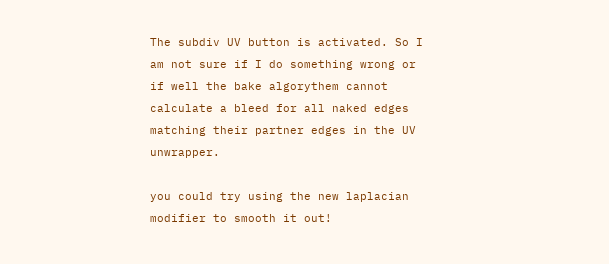The subdiv UV button is activated. So I am not sure if I do something wrong or if well the bake algorythem cannot calculate a bleed for all naked edges matching their partner edges in the UV unwrapper.

you could try using the new laplacian modifier to smooth it out!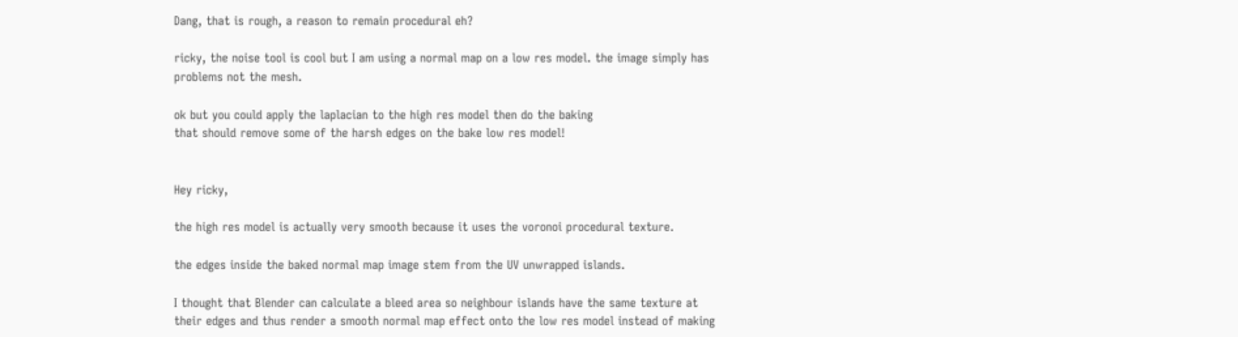Dang, that is rough, a reason to remain procedural eh?

ricky, the noise tool is cool but I am using a normal map on a low res model. the image simply has problems not the mesh.

ok but you could apply the laplacian to the high res model then do the baking
that should remove some of the harsh edges on the bake low res model!


Hey ricky,

the high res model is actually very smooth because it uses the voronoi procedural texture.

the edges inside the baked normal map image stem from the UV unwrapped islands.

I thought that Blender can calculate a bleed area so neighbour islands have the same texture at their edges and thus render a smooth normal map effect onto the low res model instead of making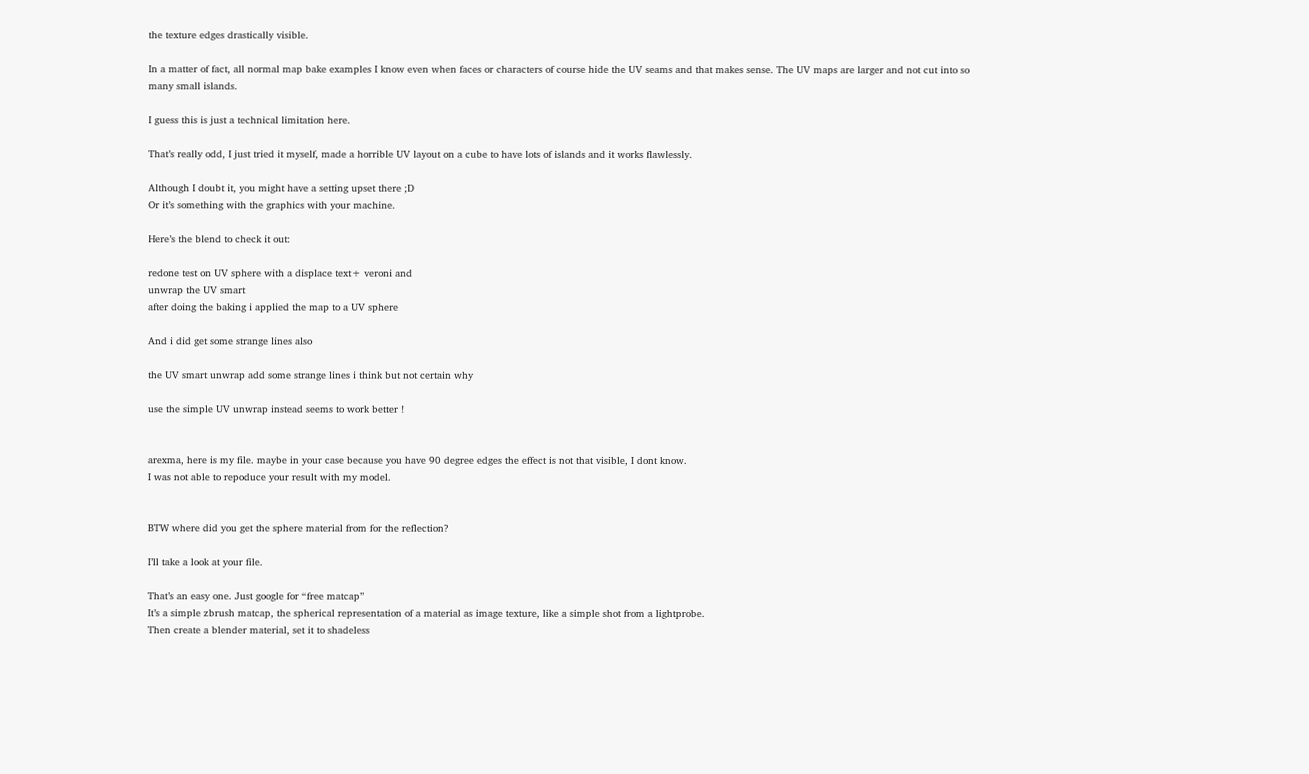the texture edges drastically visible.

In a matter of fact, all normal map bake examples I know even when faces or characters of course hide the UV seams and that makes sense. The UV maps are larger and not cut into so many small islands.

I guess this is just a technical limitation here.

That’s really odd, I just tried it myself, made a horrible UV layout on a cube to have lots of islands and it works flawlessly.

Although I doubt it, you might have a setting upset there ;D
Or it’s something with the graphics with your machine.

Here’s the blend to check it out:

redone test on UV sphere with a displace text+ veroni and
unwrap the UV smart
after doing the baking i applied the map to a UV sphere

And i did get some strange lines also

the UV smart unwrap add some strange lines i think but not certain why

use the simple UV unwrap instead seems to work better !


arexma, here is my file. maybe in your case because you have 90 degree edges the effect is not that visible, I dont know.
I was not able to repoduce your result with my model.


BTW where did you get the sphere material from for the reflection?

I’ll take a look at your file.

That’s an easy one. Just google for “free matcap”
It’s a simple zbrush matcap, the spherical representation of a material as image texture, like a simple shot from a lightprobe.
Then create a blender material, set it to shadeless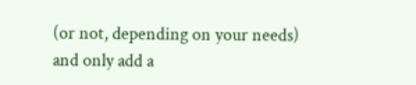(or not, depending on your needs) and only add a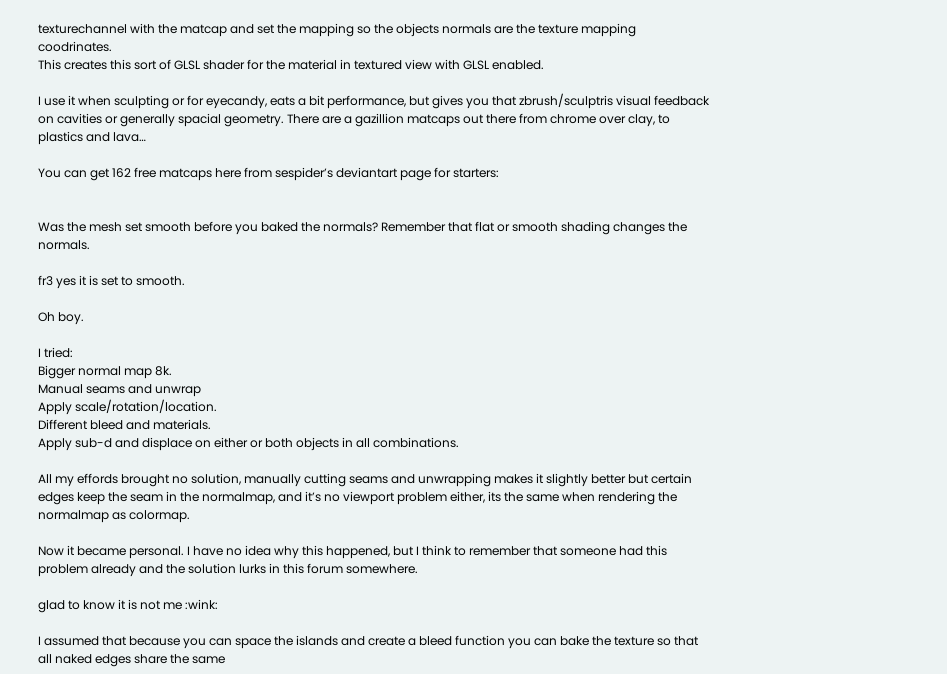texturechannel with the matcap and set the mapping so the objects normals are the texture mapping coodrinates.
This creates this sort of GLSL shader for the material in textured view with GLSL enabled.

I use it when sculpting or for eyecandy, eats a bit performance, but gives you that zbrush/sculptris visual feedback on cavities or generally spacial geometry. There are a gazillion matcaps out there from chrome over clay, to plastics and lava…

You can get 162 free matcaps here from sespider’s deviantart page for starters:


Was the mesh set smooth before you baked the normals? Remember that flat or smooth shading changes the normals.

fr3 yes it is set to smooth.

Oh boy.

I tried:
Bigger normal map 8k.
Manual seams and unwrap
Apply scale/rotation/location.
Different bleed and materials.
Apply sub-d and displace on either or both objects in all combinations.

All my effords brought no solution, manually cutting seams and unwrapping makes it slightly better but certain edges keep the seam in the normalmap, and it’s no viewport problem either, its the same when rendering the normalmap as colormap.

Now it became personal. I have no idea why this happened, but I think to remember that someone had this problem already and the solution lurks in this forum somewhere.

glad to know it is not me :wink:

I assumed that because you can space the islands and create a bleed function you can bake the texture so that all naked edges share the same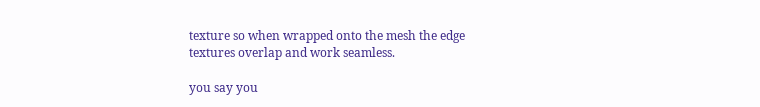texture so when wrapped onto the mesh the edge textures overlap and work seamless.

you say you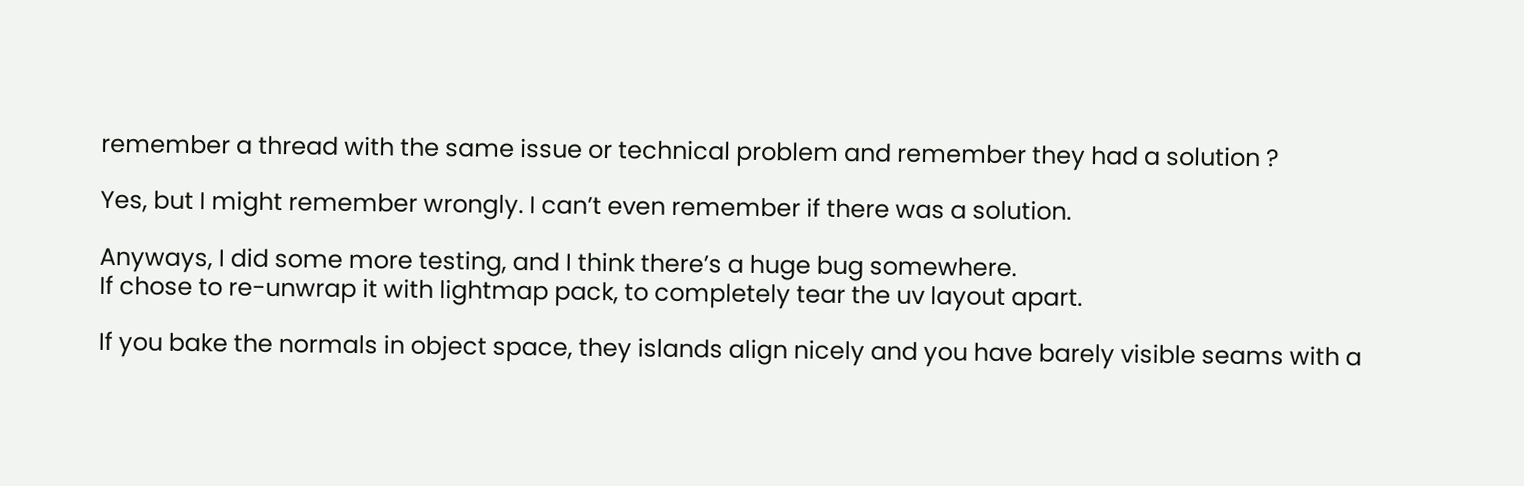remember a thread with the same issue or technical problem and remember they had a solution ?

Yes, but I might remember wrongly. I can’t even remember if there was a solution.

Anyways, I did some more testing, and I think there’s a huge bug somewhere.
If chose to re-unwrap it with lightmap pack, to completely tear the uv layout apart.

If you bake the normals in object space, they islands align nicely and you have barely visible seams with a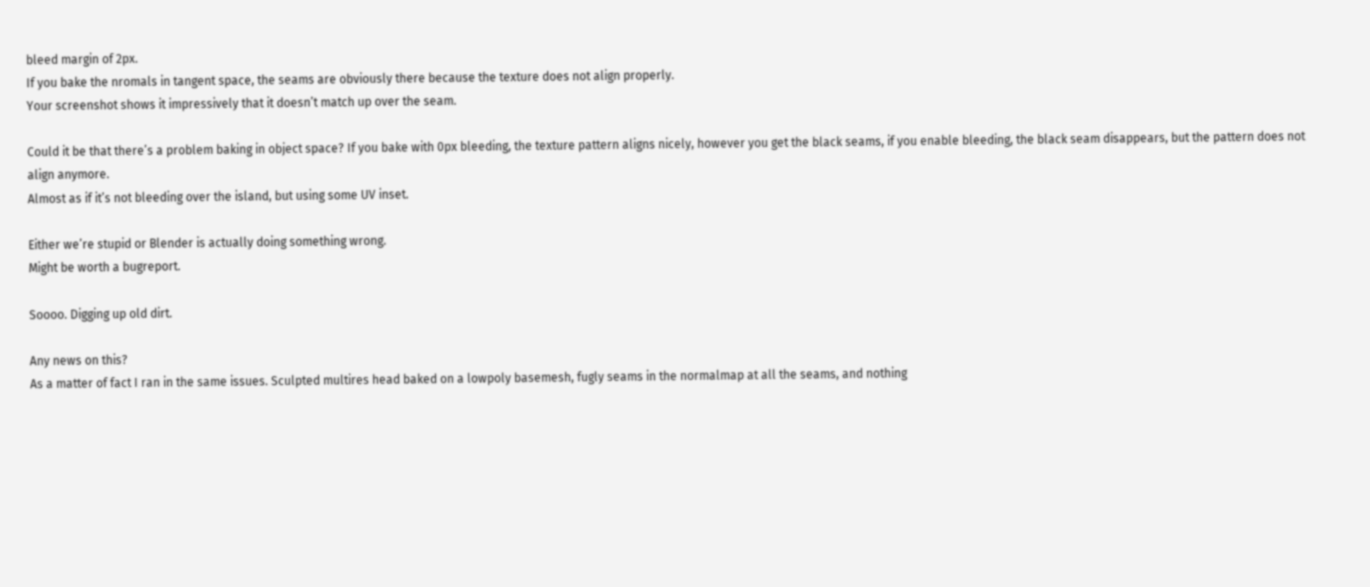bleed margin of 2px.
If you bake the nromals in tangent space, the seams are obviously there because the texture does not align properly.
Your screenshot shows it impressively that it doesn’t match up over the seam.

Could it be that there’s a problem baking in object space? If you bake with 0px bleeding, the texture pattern aligns nicely, however you get the black seams, if you enable bleeding, the black seam disappears, but the pattern does not align anymore.
Almost as if it’s not bleeding over the island, but using some UV inset.

Either we’re stupid or Blender is actually doing something wrong.
Might be worth a bugreport.

Soooo. Digging up old dirt.

Any news on this?
As a matter of fact I ran in the same issues. Sculpted multires head baked on a lowpoly basemesh, fugly seams in the normalmap at all the seams, and nothing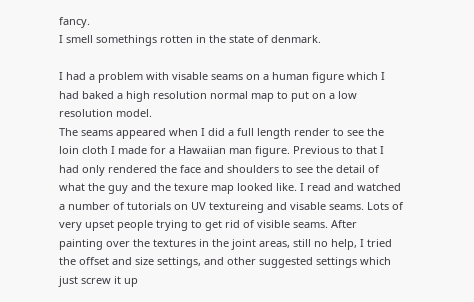fancy.
I smell somethings rotten in the state of denmark.

I had a problem with visable seams on a human figure which I had baked a high resolution normal map to put on a low resolution model.
The seams appeared when I did a full length render to see the loin cloth I made for a Hawaiian man figure. Previous to that I had only rendered the face and shoulders to see the detail of what the guy and the texure map looked like. I read and watched a number of tutorials on UV textureing and visable seams. Lots of very upset people trying to get rid of visible seams. After painting over the textures in the joint areas, still no help, I tried the offset and size settings, and other suggested settings which just screw it up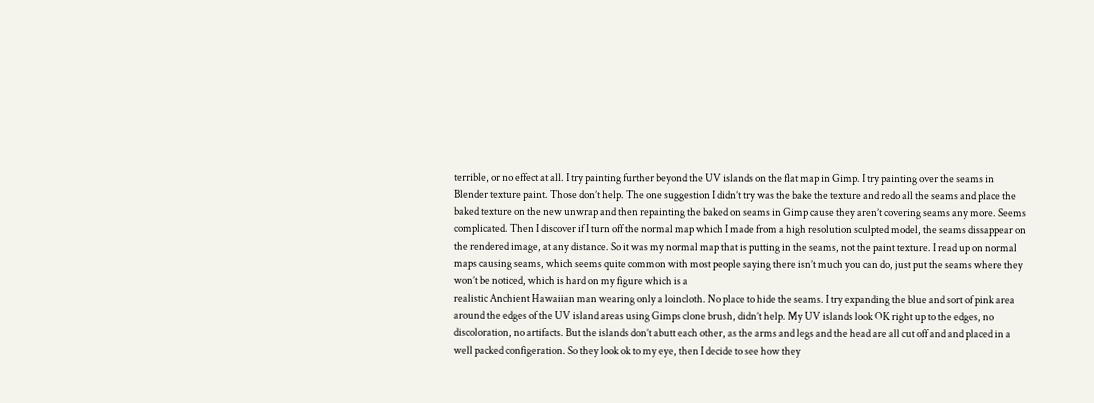terrible, or no effect at all. I try painting further beyond the UV islands on the flat map in Gimp. I try painting over the seams in Blender texture paint. Those don’t help. The one suggestion I didn’t try was the bake the texture and redo all the seams and place the baked texture on the new unwrap and then repainting the baked on seams in Gimp cause they aren’t covering seams any more. Seems complicated. Then I discover if I turn off the normal map which I made from a high resolution sculpted model, the seams dissappear on the rendered image, at any distance. So it was my normal map that is putting in the seams, not the paint texture. I read up on normal maps causing seams, which seems quite common with most people saying there isn’t much you can do, just put the seams where they won’t be noticed, which is hard on my figure which is a
realistic Anchient Hawaiian man wearing only a loincloth. No place to hide the seams. I try expanding the blue and sort of pink area
around the edges of the UV island areas using Gimps clone brush, didn’t help. My UV islands look OK right up to the edges, no
discoloration, no artifacts. But the islands don’t abutt each other, as the arms and legs and the head are all cut off and and placed in a
well packed configeration. So they look ok to my eye, then I decide to see how they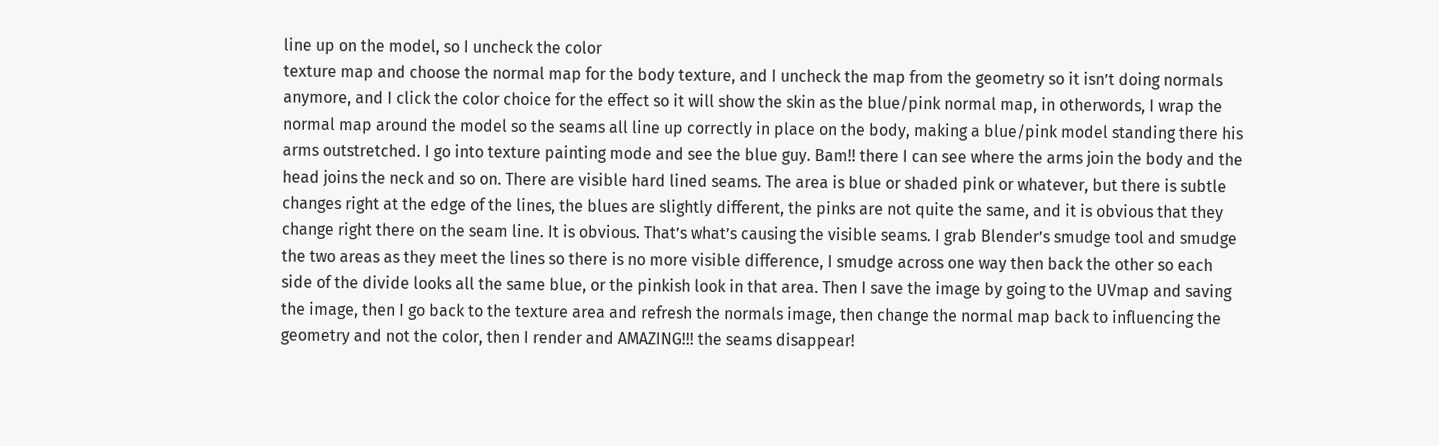line up on the model, so I uncheck the color
texture map and choose the normal map for the body texture, and I uncheck the map from the geometry so it isn’t doing normals
anymore, and I click the color choice for the effect so it will show the skin as the blue/pink normal map, in otherwords, I wrap the
normal map around the model so the seams all line up correctly in place on the body, making a blue/pink model standing there his
arms outstretched. I go into texture painting mode and see the blue guy. Bam!! there I can see where the arms join the body and the
head joins the neck and so on. There are visible hard lined seams. The area is blue or shaded pink or whatever, but there is subtle
changes right at the edge of the lines, the blues are slightly different, the pinks are not quite the same, and it is obvious that they
change right there on the seam line. It is obvious. That’s what’s causing the visible seams. I grab Blender’s smudge tool and smudge
the two areas as they meet the lines so there is no more visible difference, I smudge across one way then back the other so each
side of the divide looks all the same blue, or the pinkish look in that area. Then I save the image by going to the UVmap and saving
the image, then I go back to the texture area and refresh the normals image, then change the normal map back to influencing the
geometry and not the color, then I render and AMAZING!!! the seams disappear!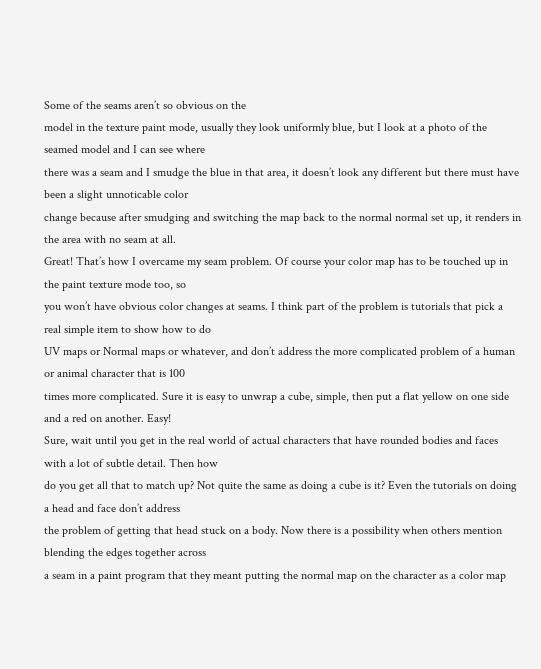Some of the seams aren’t so obvious on the
model in the texture paint mode, usually they look uniformly blue, but I look at a photo of the seamed model and I can see where
there was a seam and I smudge the blue in that area, it doesn’t look any different but there must have been a slight unnoticable color
change because after smudging and switching the map back to the normal normal set up, it renders in the area with no seam at all.
Great! That’s how I overcame my seam problem. Of course your color map has to be touched up in the paint texture mode too, so
you won’t have obvious color changes at seams. I think part of the problem is tutorials that pick a real simple item to show how to do
UV maps or Normal maps or whatever, and don’t address the more complicated problem of a human or animal character that is 100
times more complicated. Sure it is easy to unwrap a cube, simple, then put a flat yellow on one side and a red on another. Easy!
Sure, wait until you get in the real world of actual characters that have rounded bodies and faces with a lot of subtle detail. Then how
do you get all that to match up? Not quite the same as doing a cube is it? Even the tutorials on doing a head and face don’t address
the problem of getting that head stuck on a body. Now there is a possibility when others mention blending the edges together across
a seam in a paint program that they meant putting the normal map on the character as a color map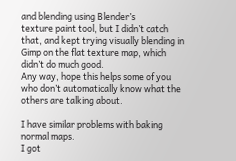and blending using Blender’s
texture paint tool, but I didn’t catch that, and kept trying visually blending in Gimp on the flat texture map, which didn’t do much good.
Any way, hope this helps some of you who don’t automatically know what the others are talking about.

I have similar problems with baking normal maps.
I got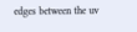edges between the uv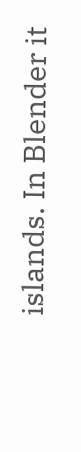islands. In Blender it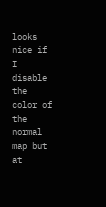looks nice if I disable the color of the normal map but at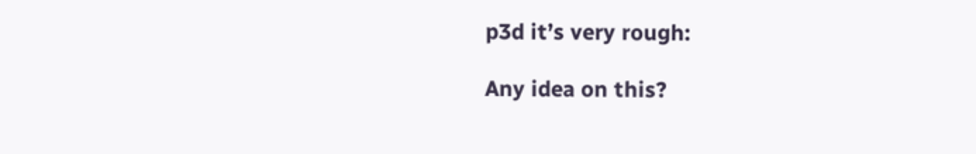p3d it’s very rough:

Any idea on this?